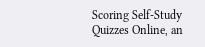Scoring Self-Study Quizzes Online, an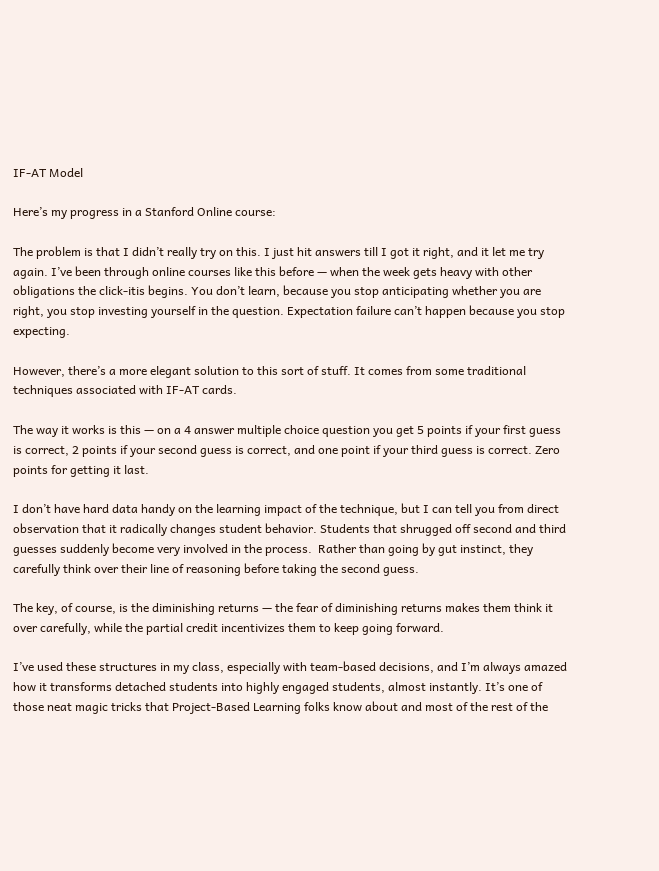IF-AT Model

Here’s my progress in a Stanford Online course:

The problem is that I didn’t really try on this. I just hit answers till I got it right, and it let me try again. I’ve been through online courses like this before — when the week gets heavy with other obligations the click-itis begins. You don’t learn, because you stop anticipating whether you are right, you stop investing yourself in the question. Expectation failure can’t happen because you stop expecting.

However, there’s a more elegant solution to this sort of stuff. It comes from some traditional techniques associated with IF-AT cards.

The way it works is this — on a 4 answer multiple choice question you get 5 points if your first guess is correct, 2 points if your second guess is correct, and one point if your third guess is correct. Zero points for getting it last.

I don’t have hard data handy on the learning impact of the technique, but I can tell you from direct observation that it radically changes student behavior. Students that shrugged off second and third guesses suddenly become very involved in the process.  Rather than going by gut instinct, they carefully think over their line of reasoning before taking the second guess.

The key, of course, is the diminishing returns — the fear of diminishing returns makes them think it over carefully, while the partial credit incentivizes them to keep going forward.

I’ve used these structures in my class, especially with team-based decisions, and I’m always amazed how it transforms detached students into highly engaged students, almost instantly. It’s one of those neat magic tricks that Project-Based Learning folks know about and most of the rest of the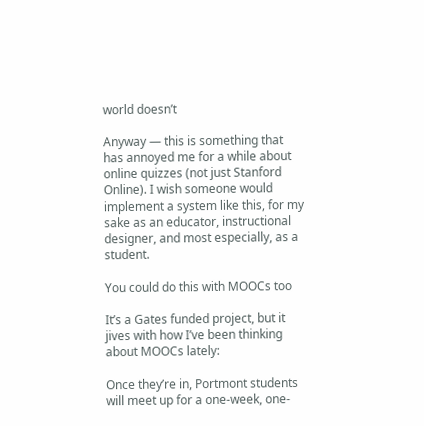world doesn’t

Anyway — this is something that has annoyed me for a while about online quizzes (not just Stanford Online). I wish someone would implement a system like this, for my sake as an educator, instructional designer, and most especially, as a student.

You could do this with MOOCs too

It’s a Gates funded project, but it jives with how I’ve been thinking about MOOCs lately:

Once they’re in, Portmont students will meet up for a one-week, one-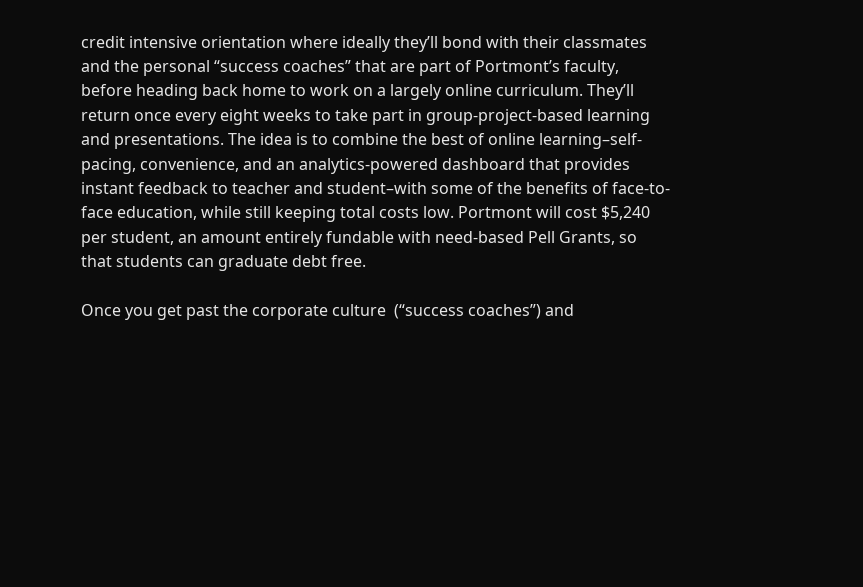credit intensive orientation where ideally they’ll bond with their classmates and the personal “success coaches” that are part of Portmont’s faculty, before heading back home to work on a largely online curriculum. They’ll return once every eight weeks to take part in group-project-based learning and presentations. The idea is to combine the best of online learning–self-pacing, convenience, and an analytics-powered dashboard that provides instant feedback to teacher and student–with some of the benefits of face-to-face education, while still keeping total costs low. Portmont will cost $5,240 per student, an amount entirely fundable with need-based Pell Grants, so that students can graduate debt free.

Once you get past the corporate culture  (“success coaches”) and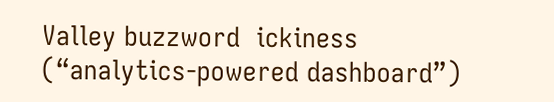Valley buzzword  ickiness (“analytics-powered dashboard”)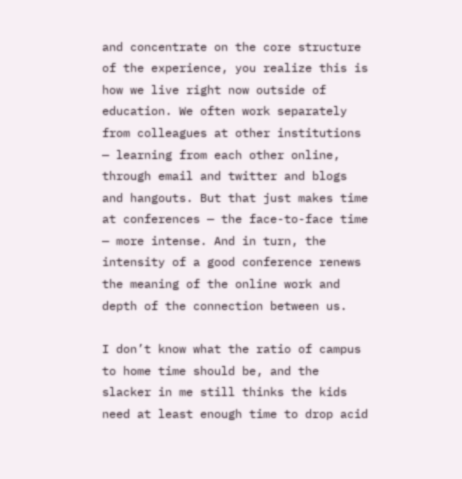and concentrate on the core structure of the experience, you realize this is how we live right now outside of education. We often work separately from colleagues at other institutions — learning from each other online, through email and twitter and blogs and hangouts. But that just makes time at conferences — the face-to-face time — more intense. And in turn, the intensity of a good conference renews the meaning of the online work and depth of the connection between us.

I don’t know what the ratio of campus to home time should be, and the slacker in me still thinks the kids need at least enough time to drop acid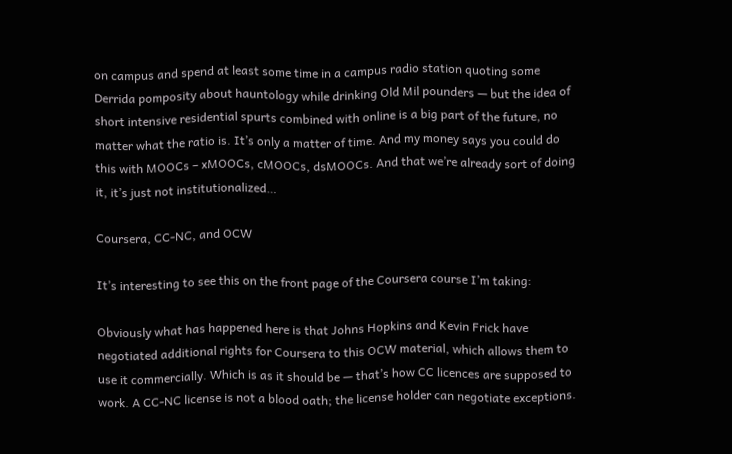on campus and spend at least some time in a campus radio station quoting some Derrida pomposity about hauntology while drinking Old Mil pounders — but the idea of short intensive residential spurts combined with online is a big part of the future, no matter what the ratio is. It’s only a matter of time. And my money says you could do this with MOOCs – xMOOCs, cMOOCs, dsMOOCs. And that we’re already sort of doing it, it’s just not institutionalized…

Coursera, CC-NC, and OCW

It’s interesting to see this on the front page of the Coursera course I’m taking:

Obviously what has happened here is that Johns Hopkins and Kevin Frick have negotiated additional rights for Coursera to this OCW material, which allows them to use it commercially. Which is as it should be — that’s how CC licences are supposed to work. A CC-NC license is not a blood oath; the license holder can negotiate exceptions.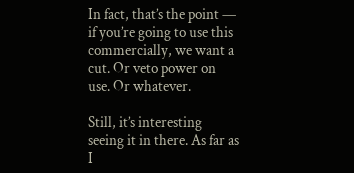In fact, that’s the point — if you’re going to use this commercially, we want a cut. Or veto power on use. Or whatever.

Still, it’s interesting seeing it in there. As far as I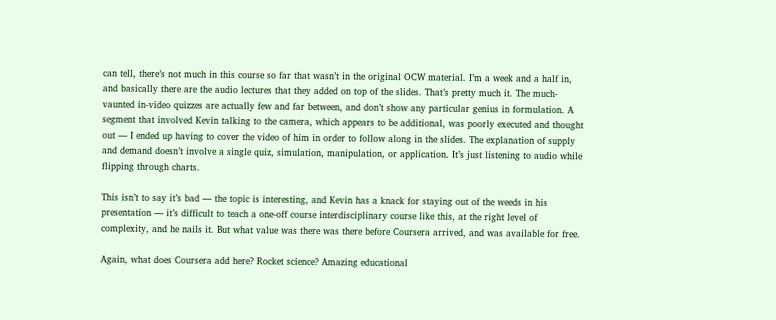can tell, there’s not much in this course so far that wasn’t in the original OCW material. I’m a week and a half in, and basically there are the audio lectures that they added on top of the slides. That’s pretty much it. The much-vaunted in-video quizzes are actually few and far between, and don’t show any particular genius in formulation. A segment that involved Kevin talking to the camera, which appears to be additional, was poorly executed and thought out — I ended up having to cover the video of him in order to follow along in the slides. The explanation of supply and demand doesn’t involve a single quiz, simulation, manipulation, or application. It’s just listening to audio while flipping through charts.

This isn’t to say it’s bad — the topic is interesting, and Kevin has a knack for staying out of the weeds in his presentation — it’s difficult to teach a one-off course interdisciplinary course like this, at the right level of complexity, and he nails it. But what value was there was there before Coursera arrived, and was available for free.

Again, what does Coursera add here? Rocket science? Amazing educational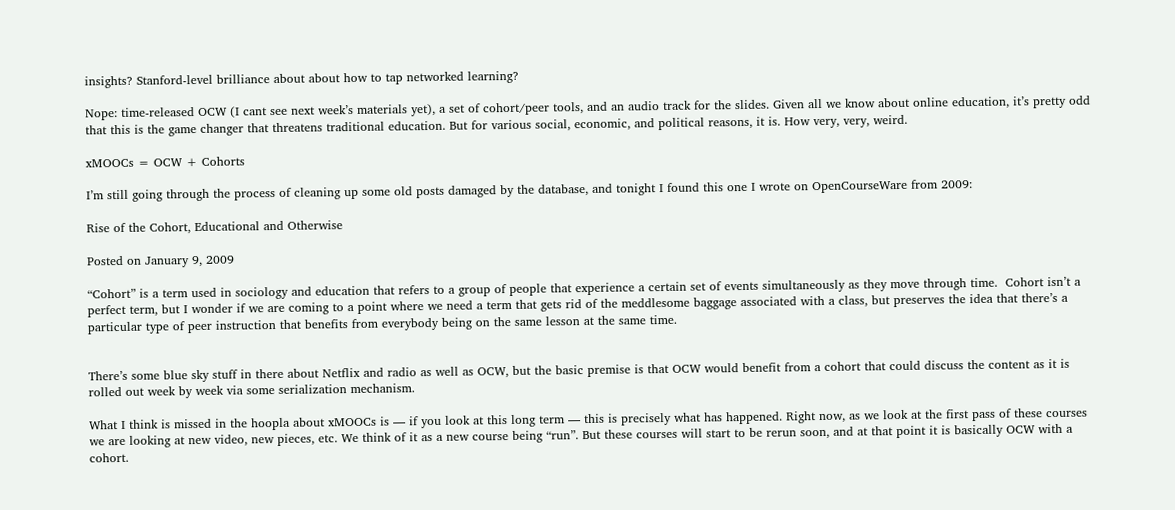insights? Stanford-level brilliance about about how to tap networked learning?

Nope: time-released OCW (I cant see next week’s materials yet), a set of cohort/peer tools, and an audio track for the slides. Given all we know about online education, it’s pretty odd that this is the game changer that threatens traditional education. But for various social, economic, and political reasons, it is. How very, very, weird.

xMOOCs = OCW + Cohorts

I’m still going through the process of cleaning up some old posts damaged by the database, and tonight I found this one I wrote on OpenCourseWare from 2009:

Rise of the Cohort, Educational and Otherwise

Posted on January 9, 2009

“Cohort” is a term used in sociology and education that refers to a group of people that experience a certain set of events simultaneously as they move through time.  Cohort isn’t a perfect term, but I wonder if we are coming to a point where we need a term that gets rid of the meddlesome baggage associated with a class, but preserves the idea that there’s a particular type of peer instruction that benefits from everybody being on the same lesson at the same time.


There’s some blue sky stuff in there about Netflix and radio as well as OCW, but the basic premise is that OCW would benefit from a cohort that could discuss the content as it is rolled out week by week via some serialization mechanism.

What I think is missed in the hoopla about xMOOCs is — if you look at this long term — this is precisely what has happened. Right now, as we look at the first pass of these courses we are looking at new video, new pieces, etc. We think of it as a new course being “run”. But these courses will start to be rerun soon, and at that point it is basically OCW with a cohort.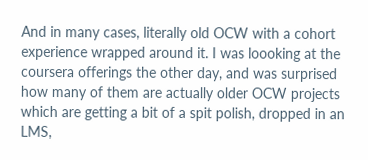And in many cases, literally old OCW with a cohort experience wrapped around it. I was loooking at the coursera offerings the other day, and was surprised how many of them are actually older OCW projects which are getting a bit of a spit polish, dropped in an LMS,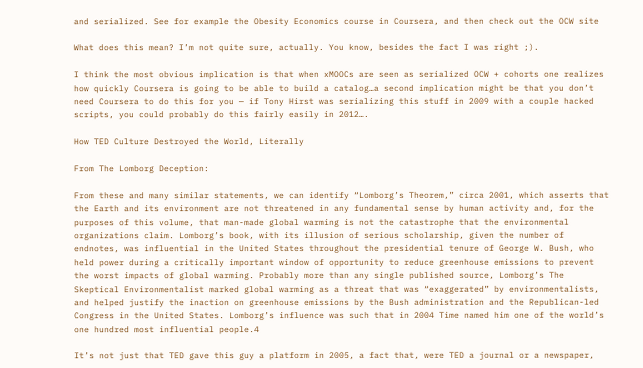and serialized. See for example the Obesity Economics course in Coursera, and then check out the OCW site

What does this mean? I’m not quite sure, actually. You know, besides the fact I was right ;).

I think the most obvious implication is that when xMOOCs are seen as serialized OCW + cohorts one realizes how quickly Coursera is going to be able to build a catalog…a second implication might be that you don’t need Coursera to do this for you — if Tony Hirst was serializing this stuff in 2009 with a couple hacked scripts, you could probably do this fairly easily in 2012….

How TED Culture Destroyed the World, Literally

From The Lomborg Deception:

From these and many similar statements, we can identify “Lomborg’s Theorem,” circa 2001, which asserts that the Earth and its environment are not threatened in any fundamental sense by human activity and, for the purposes of this volume, that man-made global warming is not the catastrophe that the environmental organizations claim. Lomborg’s book, with its illusion of serious scholarship, given the number of endnotes, was influential in the United States throughout the presidential tenure of George W. Bush, who held power during a critically important window of opportunity to reduce greenhouse emissions to prevent the worst impacts of global warming. Probably more than any single published source, Lomborg’s The Skeptical Environmentalist marked global warming as a threat that was “exaggerated” by environmentalists, and helped justify the inaction on greenhouse emissions by the Bush administration and the Republican-led Congress in the United States. Lomborg’s influence was such that in 2004 Time named him one of the world’s one hundred most influential people.4

It’s not just that TED gave this guy a platform in 2005, a fact that, were TED a journal or a newspaper,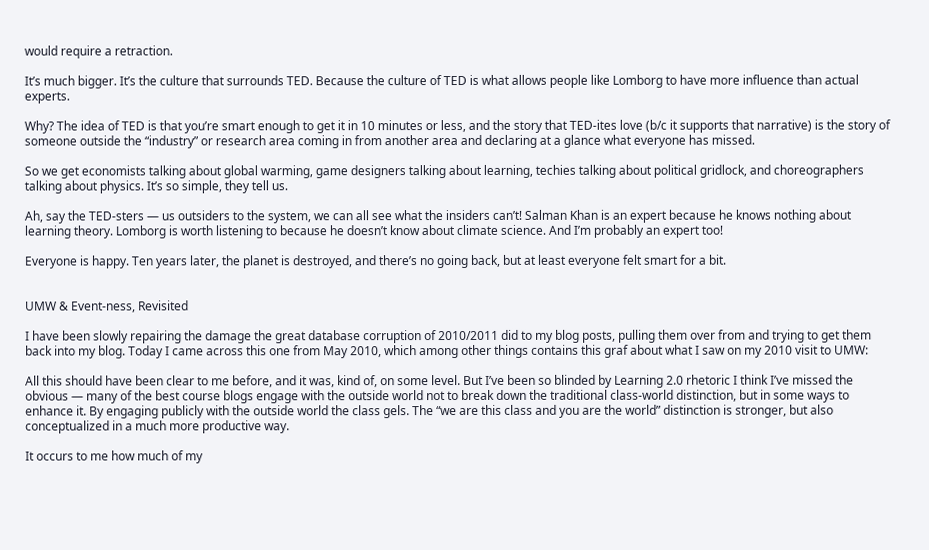would require a retraction.

It’s much bigger. It’s the culture that surrounds TED. Because the culture of TED is what allows people like Lomborg to have more influence than actual experts.

Why? The idea of TED is that you’re smart enough to get it in 10 minutes or less, and the story that TED-ites love (b/c it supports that narrative) is the story of someone outside the “industry” or research area coming in from another area and declaring at a glance what everyone has missed.

So we get economists talking about global warming, game designers talking about learning, techies talking about political gridlock, and choreographers talking about physics. It’s so simple, they tell us.

Ah, say the TED-sters — us outsiders to the system, we can all see what the insiders can’t! Salman Khan is an expert because he knows nothing about learning theory. Lomborg is worth listening to because he doesn’t know about climate science. And I’m probably an expert too!

Everyone is happy. Ten years later, the planet is destroyed, and there’s no going back, but at least everyone felt smart for a bit.


UMW & Event-ness, Revisited

I have been slowly repairing the damage the great database corruption of 2010/2011 did to my blog posts, pulling them over from and trying to get them back into my blog. Today I came across this one from May 2010, which among other things contains this graf about what I saw on my 2010 visit to UMW:

All this should have been clear to me before, and it was, kind of, on some level. But I’ve been so blinded by Learning 2.0 rhetoric I think I’ve missed the obvious — many of the best course blogs engage with the outside world not to break down the traditional class-world distinction, but in some ways to enhance it. By engaging publicly with the outside world the class gels. The “we are this class and you are the world” distinction is stronger, but also conceptualized in a much more productive way.

It occurs to me how much of my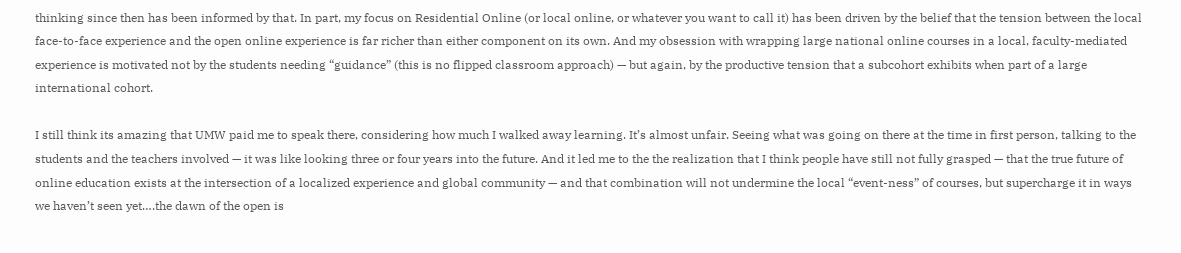thinking since then has been informed by that. In part, my focus on Residential Online (or local online, or whatever you want to call it) has been driven by the belief that the tension between the local face-to-face experience and the open online experience is far richer than either component on its own. And my obsession with wrapping large national online courses in a local, faculty-mediated experience is motivated not by the students needing “guidance” (this is no flipped classroom approach) — but again, by the productive tension that a subcohort exhibits when part of a large international cohort.

I still think its amazing that UMW paid me to speak there, considering how much I walked away learning. It’s almost unfair. Seeing what was going on there at the time in first person, talking to the students and the teachers involved — it was like looking three or four years into the future. And it led me to the the realization that I think people have still not fully grasped — that the true future of online education exists at the intersection of a localized experience and global community — and that combination will not undermine the local “event-ness” of courses, but supercharge it in ways we haven’t seen yet….the dawn of the open is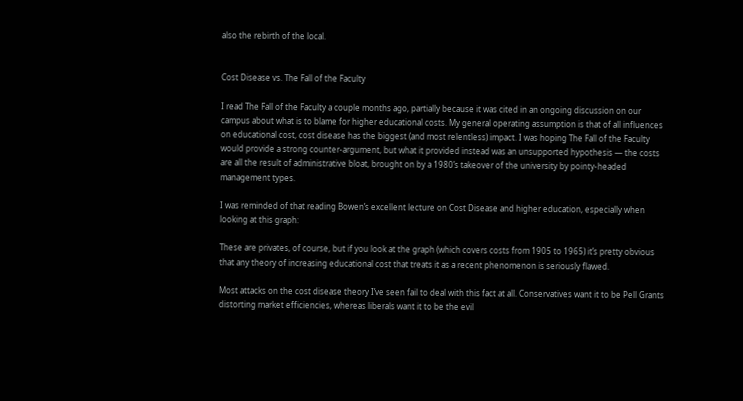also the rebirth of the local.


Cost Disease vs. The Fall of the Faculty

I read The Fall of the Faculty a couple months ago, partially because it was cited in an ongoing discussion on our campus about what is to blame for higher educational costs. My general operating assumption is that of all influences on educational cost, cost disease has the biggest (and most relentless) impact. I was hoping The Fall of the Faculty would provide a strong counter-argument, but what it provided instead was an unsupported hypothesis — the costs are all the result of administrative bloat, brought on by a 1980’s takeover of the university by pointy-headed management types.

I was reminded of that reading Bowen’s excellent lecture on Cost Disease and higher education, especially when looking at this graph:

These are privates, of course, but if you look at the graph (which covers costs from 1905 to 1965) it’s pretty obvious that any theory of increasing educational cost that treats it as a recent phenomenon is seriously flawed.

Most attacks on the cost disease theory I’ve seen fail to deal with this fact at all. Conservatives want it to be Pell Grants distorting market efficiencies, whereas liberals want it to be the evil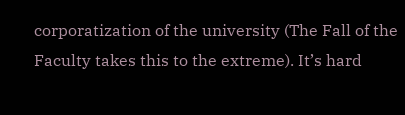corporatization of the university (The Fall of the Faculty takes this to the extreme). It’s hard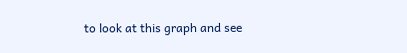to look at this graph and see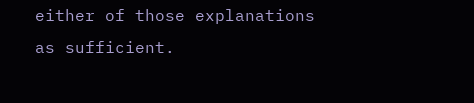either of those explanations as sufficient.